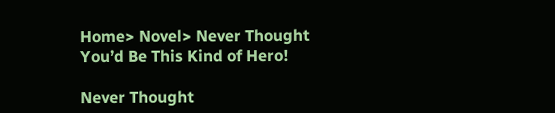Home> Novel> Never Thought You’d Be This Kind of Hero!

Never Thought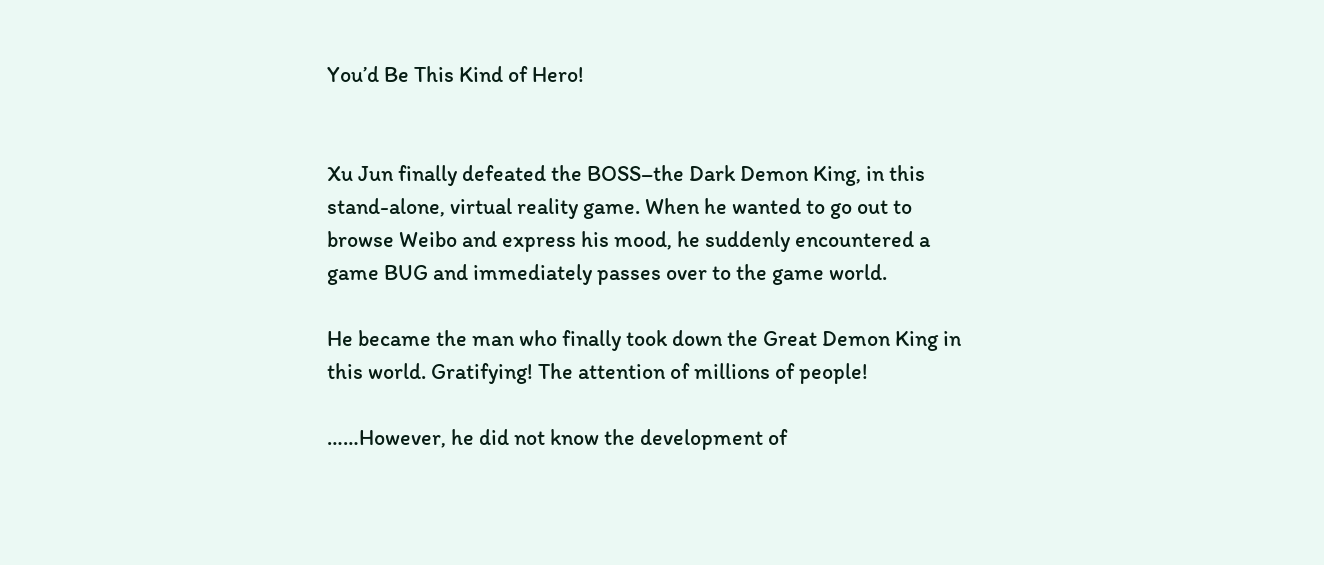You’d Be This Kind of Hero!


Xu Jun finally defeated the BOSS–the Dark Demon King, in this stand-alone, virtual reality game. When he wanted to go out to browse Weibo and express his mood, he suddenly encountered a game BUG and immediately passes over to the game world.

He became the man who finally took down the Great Demon King in this world. Gratifying! The attention of millions of people!

……However, he did not know the development of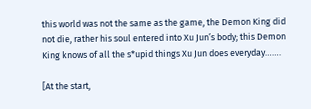this world was not the same as the game, the Demon King did not die, rather his soul entered into Xu Jun’s body; this Demon King knows of all the s*upid things Xu Jun does everyday…….

[At the start,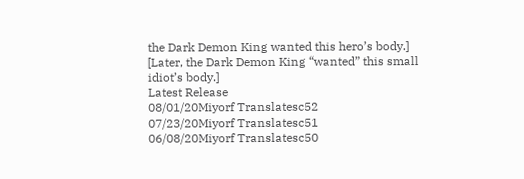the Dark Demon King wanted this hero’s body.] [Later, the Dark Demon King “wanted” this small idiot’s body.]
Latest Release
08/01/20Miyorf Translatesc52
07/23/20Miyorf Translatesc51
06/08/20Miyorf Translatesc50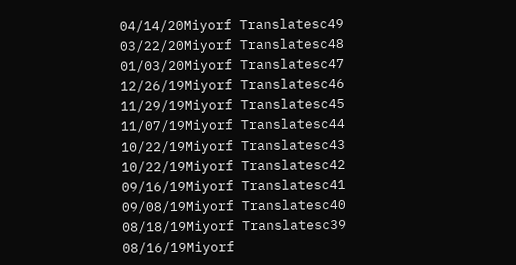04/14/20Miyorf Translatesc49
03/22/20Miyorf Translatesc48
01/03/20Miyorf Translatesc47
12/26/19Miyorf Translatesc46
11/29/19Miyorf Translatesc45
11/07/19Miyorf Translatesc44
10/22/19Miyorf Translatesc43
10/22/19Miyorf Translatesc42
09/16/19Miyorf Translatesc41
09/08/19Miyorf Translatesc40
08/18/19Miyorf Translatesc39
08/16/19Miyorf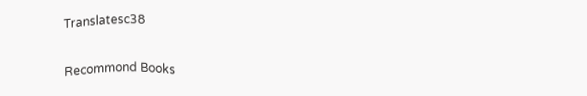Translatesc38

Recommond Books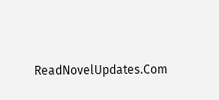ReadNovelUpdates.Com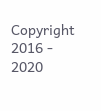Copyright 2016 - 2020